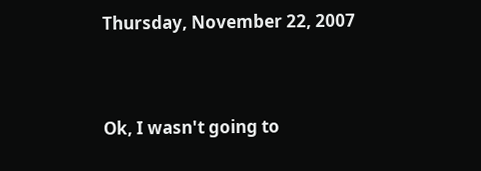Thursday, November 22, 2007


Ok, I wasn't going to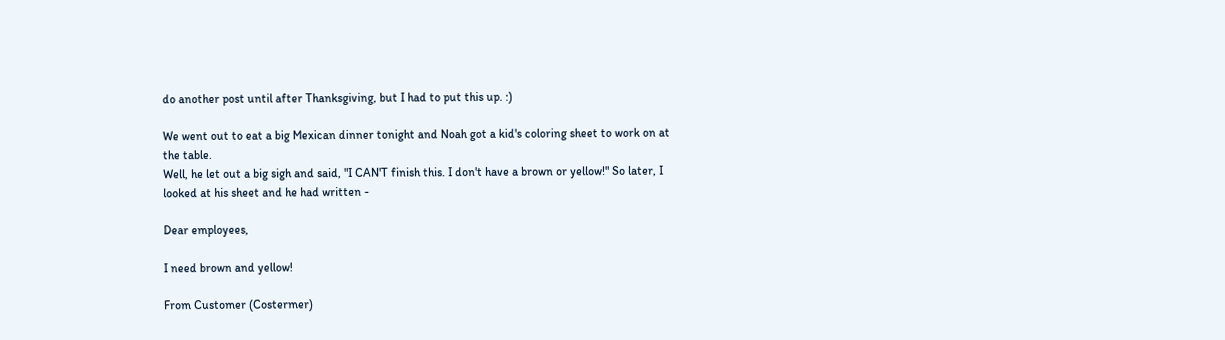do another post until after Thanksgiving, but I had to put this up. :)

We went out to eat a big Mexican dinner tonight and Noah got a kid's coloring sheet to work on at the table.
Well, he let out a big sigh and said, "I CAN'T finish this. I don't have a brown or yellow!" So later, I looked at his sheet and he had written -

Dear employees,

I need brown and yellow!

From Customer (Costermer)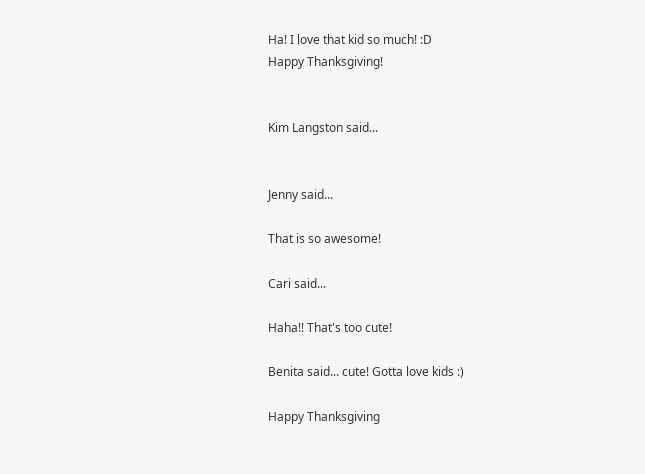Ha! I love that kid so much! :D
Happy Thanksgiving!


Kim Langston said...


Jenny said...

That is so awesome!

Cari said...

Haha!! That's too cute!

Benita said... cute! Gotta love kids :)

Happy Thanksgiving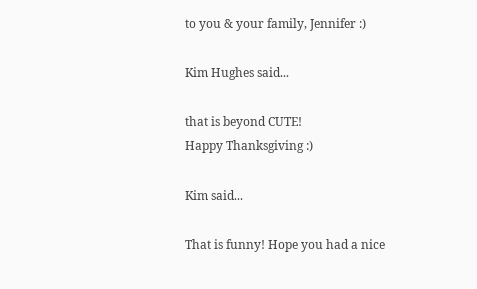to you & your family, Jennifer :)

Kim Hughes said...

that is beyond CUTE!
Happy Thanksgiving :)

Kim said...

That is funny! Hope you had a nice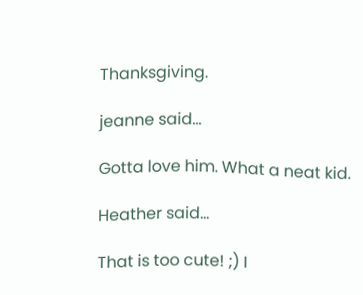Thanksgiving.

jeanne said...

Gotta love him. What a neat kid.

Heather said...

That is too cute! ;) I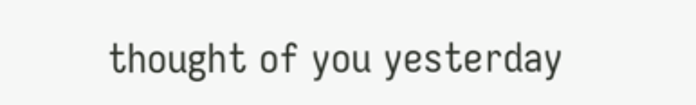thought of you yesterday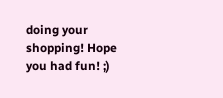doing your shopping! Hope you had fun! ;)